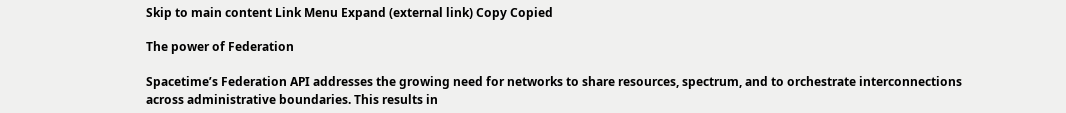Skip to main content Link Menu Expand (external link) Copy Copied

The power of Federation

Spacetime’s Federation API addresses the growing need for networks to share resources, spectrum, and to orchestrate interconnections across administrative boundaries. This results in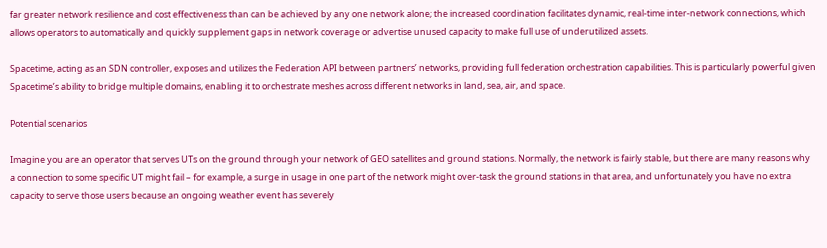far greater network resilience and cost effectiveness than can be achieved by any one network alone; the increased coordination facilitates dynamic, real-time inter-network connections, which allows operators to automatically and quickly supplement gaps in network coverage or advertise unused capacity to make full use of underutilized assets.

Spacetime, acting as an SDN controller, exposes and utilizes the Federation API between partners’ networks, providing full federation orchestration capabilities. This is particularly powerful given Spacetime’s ability to bridge multiple domains, enabling it to orchestrate meshes across different networks in land, sea, air, and space.

Potential scenarios

Imagine you are an operator that serves UTs on the ground through your network of GEO satellites and ground stations. Normally, the network is fairly stable, but there are many reasons why a connection to some specific UT might fail – for example, a surge in usage in one part of the network might over-task the ground stations in that area, and unfortunately you have no extra capacity to serve those users because an ongoing weather event has severely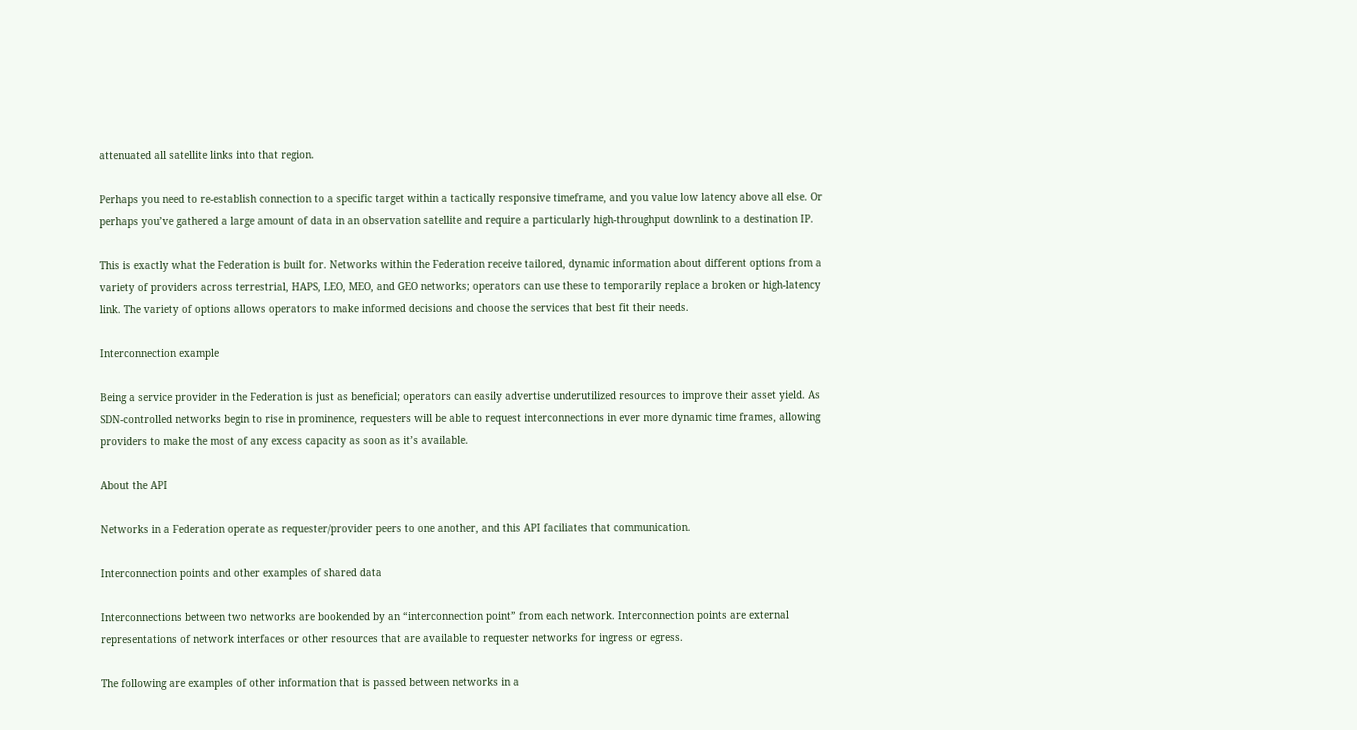attenuated all satellite links into that region.

Perhaps you need to re-establish connection to a specific target within a tactically responsive timeframe, and you value low latency above all else. Or perhaps you’ve gathered a large amount of data in an observation satellite and require a particularly high-throughput downlink to a destination IP.

This is exactly what the Federation is built for. Networks within the Federation receive tailored, dynamic information about different options from a variety of providers across terrestrial, HAPS, LEO, MEO, and GEO networks; operators can use these to temporarily replace a broken or high-latency link. The variety of options allows operators to make informed decisions and choose the services that best fit their needs.

Interconnection example

Being a service provider in the Federation is just as beneficial; operators can easily advertise underutilized resources to improve their asset yield. As SDN-controlled networks begin to rise in prominence, requesters will be able to request interconnections in ever more dynamic time frames, allowing providers to make the most of any excess capacity as soon as it’s available.

About the API

Networks in a Federation operate as requester/provider peers to one another, and this API faciliates that communication.

Interconnection points and other examples of shared data

Interconnections between two networks are bookended by an “interconnection point” from each network. Interconnection points are external representations of network interfaces or other resources that are available to requester networks for ingress or egress.

The following are examples of other information that is passed between networks in a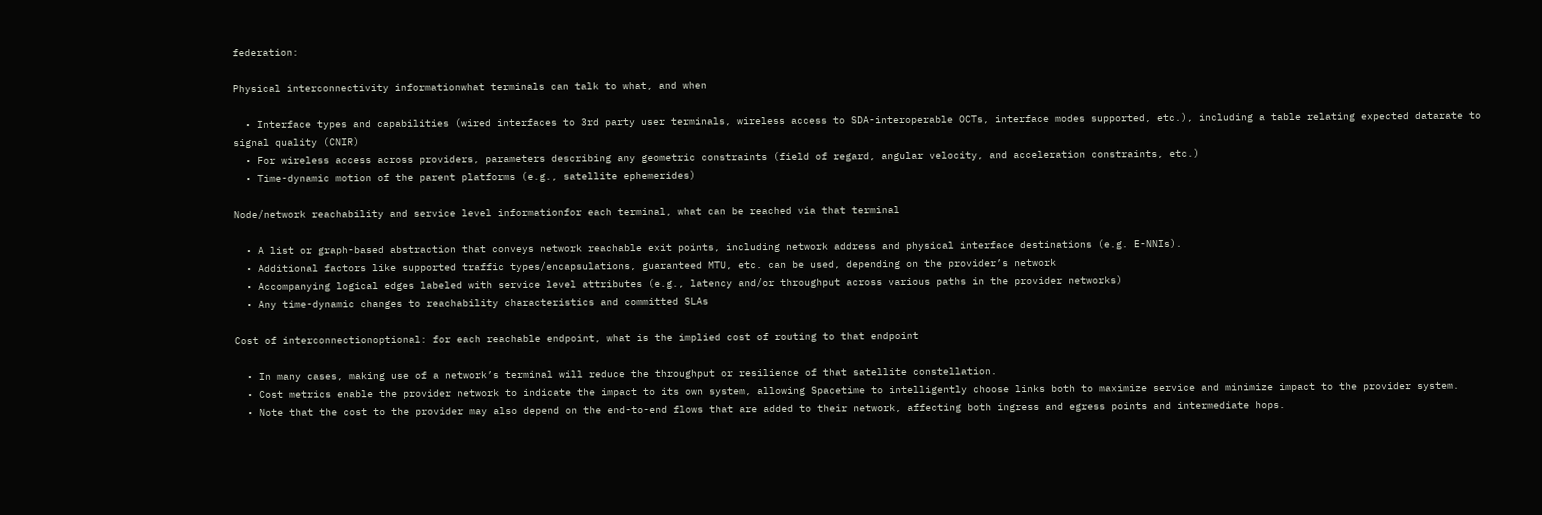federation:

Physical interconnectivity informationwhat terminals can talk to what, and when

  • Interface types and capabilities (wired interfaces to 3rd party user terminals, wireless access to SDA-interoperable OCTs, interface modes supported, etc.), including a table relating expected datarate to signal quality (CNIR)
  • For wireless access across providers, parameters describing any geometric constraints (field of regard, angular velocity, and acceleration constraints, etc.)
  • Time-dynamic motion of the parent platforms (e.g., satellite ephemerides)

Node/network reachability and service level informationfor each terminal, what can be reached via that terminal

  • A list or graph-based abstraction that conveys network reachable exit points, including network address and physical interface destinations (e.g. E-NNIs).
  • Additional factors like supported traffic types/encapsulations, guaranteed MTU, etc. can be used, depending on the provider’s network
  • Accompanying logical edges labeled with service level attributes (e.g., latency and/or throughput across various paths in the provider networks)
  • Any time-dynamic changes to reachability characteristics and committed SLAs

Cost of interconnectionoptional: for each reachable endpoint, what is the implied cost of routing to that endpoint

  • In many cases, making use of a network’s terminal will reduce the throughput or resilience of that satellite constellation.
  • Cost metrics enable the provider network to indicate the impact to its own system, allowing Spacetime to intelligently choose links both to maximize service and minimize impact to the provider system.
  • Note that the cost to the provider may also depend on the end-to-end flows that are added to their network, affecting both ingress and egress points and intermediate hops.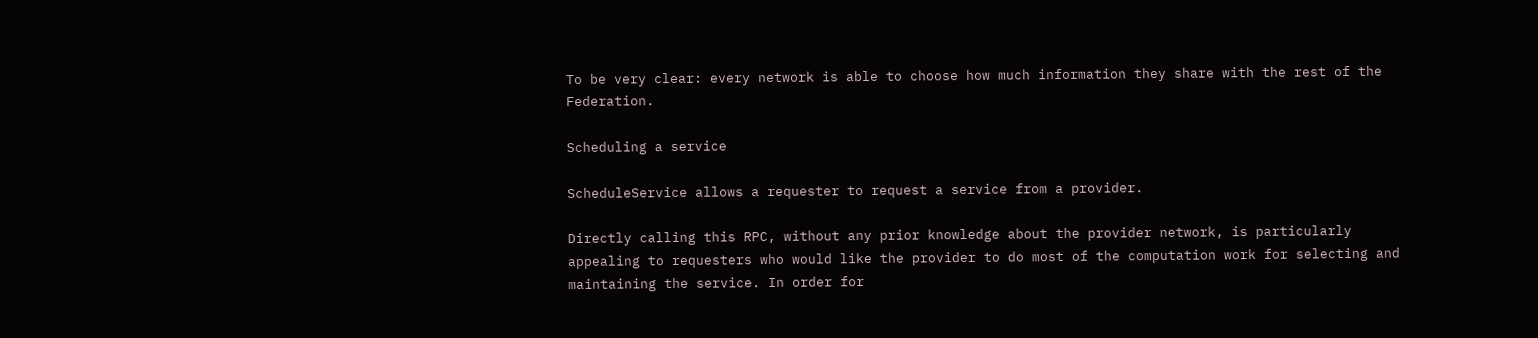To be very clear: every network is able to choose how much information they share with the rest of the Federation.

Scheduling a service

ScheduleService allows a requester to request a service from a provider.

Directly calling this RPC, without any prior knowledge about the provider network, is particularly appealing to requesters who would like the provider to do most of the computation work for selecting and maintaining the service. In order for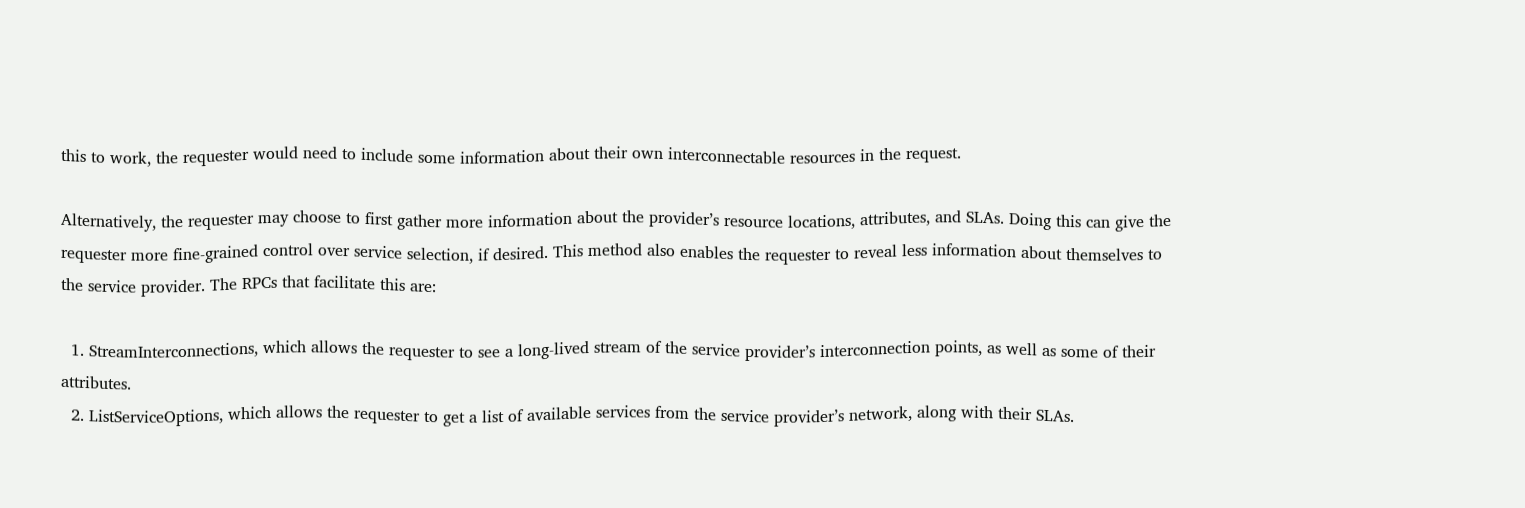this to work, the requester would need to include some information about their own interconnectable resources in the request.

Alternatively, the requester may choose to first gather more information about the provider’s resource locations, attributes, and SLAs. Doing this can give the requester more fine-grained control over service selection, if desired. This method also enables the requester to reveal less information about themselves to the service provider. The RPCs that facilitate this are:

  1. StreamInterconnections, which allows the requester to see a long-lived stream of the service provider’s interconnection points, as well as some of their attributes.
  2. ListServiceOptions, which allows the requester to get a list of available services from the service provider’s network, along with their SLAs.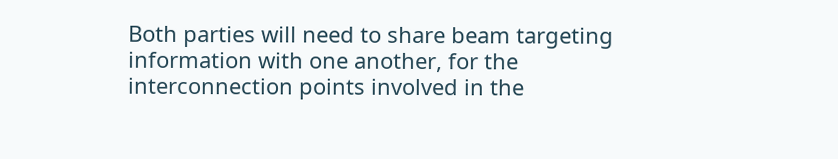Both parties will need to share beam targeting information with one another, for the interconnection points involved in the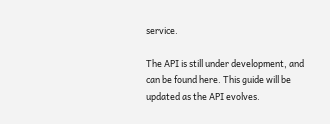service.

The API is still under development, and can be found here. This guide will be updated as the API evolves.